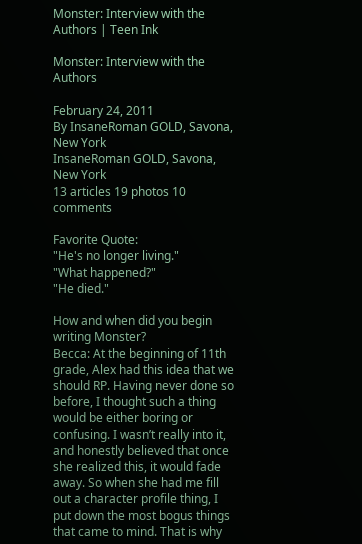Monster: Interview with the Authors | Teen Ink

Monster: Interview with the Authors

February 24, 2011
By InsaneRoman GOLD, Savona, New York
InsaneRoman GOLD, Savona, New York
13 articles 19 photos 10 comments

Favorite Quote:
"He's no longer living."
"What happened?"
"He died."

How and when did you begin writing Monster?
Becca: At the beginning of 11th grade, Alex had this idea that we should RP. Having never done so before, I thought such a thing would be either boring or confusing. I wasn’t really into it, and honestly believed that once she realized this, it would fade away. So when she had me fill out a character profile thing, I put down the most bogus things that came to mind. That is why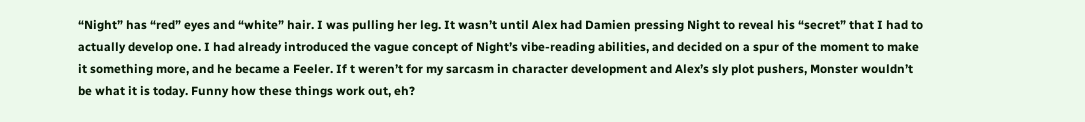“Night” has “red” eyes and “white” hair. I was pulling her leg. It wasn’t until Alex had Damien pressing Night to reveal his “secret” that I had to actually develop one. I had already introduced the vague concept of Night’s vibe-reading abilities, and decided on a spur of the moment to make it something more, and he became a Feeler. If t weren’t for my sarcasm in character development and Alex’s sly plot pushers, Monster wouldn’t be what it is today. Funny how these things work out, eh?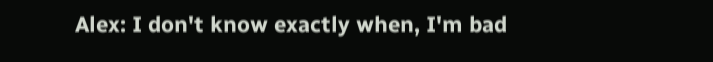Alex: I don't know exactly when, I'm bad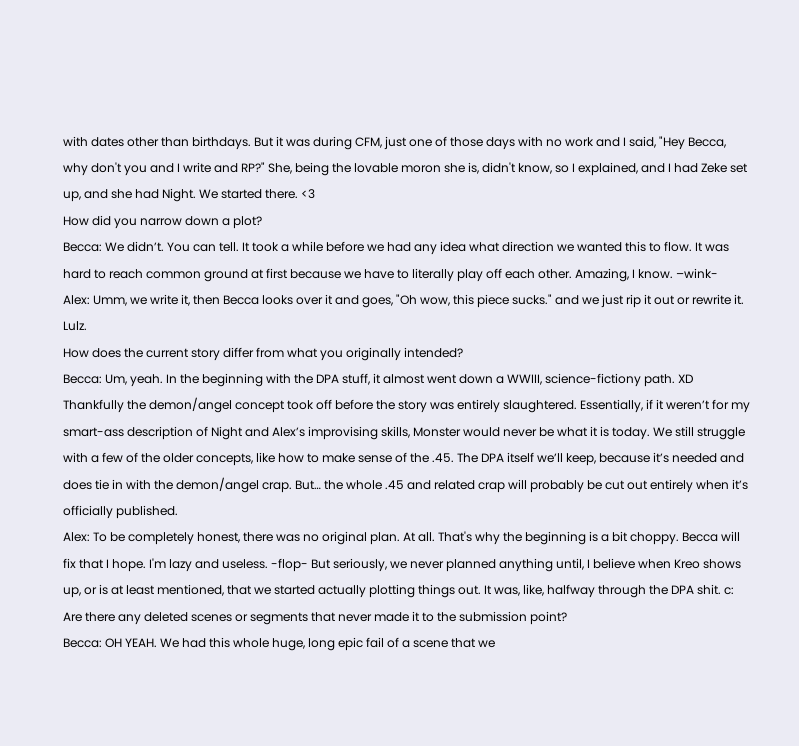with dates other than birthdays. But it was during CFM, just one of those days with no work and I said, "Hey Becca, why don't you and I write and RP?" She, being the lovable moron she is, didn't know, so I explained, and I had Zeke set up, and she had Night. We started there. <3
How did you narrow down a plot?
Becca: We didn’t. You can tell. It took a while before we had any idea what direction we wanted this to flow. It was hard to reach common ground at first because we have to literally play off each other. Amazing, I know. –wink-
Alex: Umm, we write it, then Becca looks over it and goes, "Oh wow, this piece sucks." and we just rip it out or rewrite it. Lulz.
How does the current story differ from what you originally intended?
Becca: Um, yeah. In the beginning with the DPA stuff, it almost went down a WWIII, science-fictiony path. XD Thankfully the demon/angel concept took off before the story was entirely slaughtered. Essentially, if it weren’t for my smart-ass description of Night and Alex’s improvising skills, Monster would never be what it is today. We still struggle with a few of the older concepts, like how to make sense of the .45. The DPA itself we’ll keep, because it’s needed and does tie in with the demon/angel crap. But… the whole .45 and related crap will probably be cut out entirely when it’s officially published.
Alex: To be completely honest, there was no original plan. At all. That's why the beginning is a bit choppy. Becca will fix that I hope. I'm lazy and useless. -flop- But seriously, we never planned anything until, I believe when Kreo shows up, or is at least mentioned, that we started actually plotting things out. It was, like, halfway through the DPA shit. c:
Are there any deleted scenes or segments that never made it to the submission point?
Becca: OH YEAH. We had this whole huge, long epic fail of a scene that we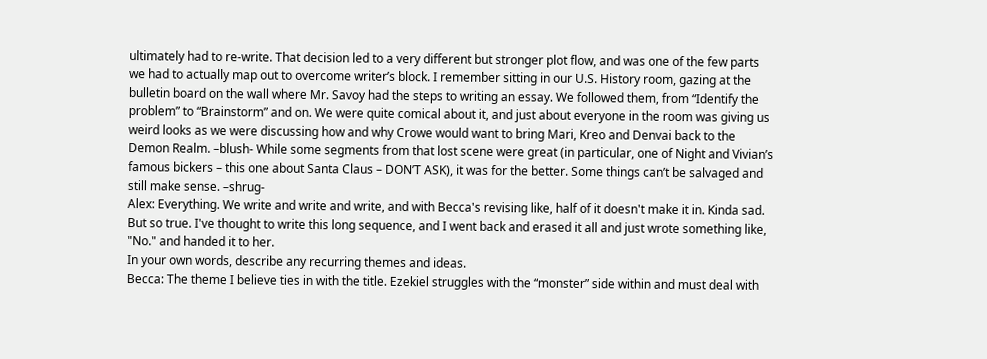ultimately had to re-write. That decision led to a very different but stronger plot flow, and was one of the few parts we had to actually map out to overcome writer’s block. I remember sitting in our U.S. History room, gazing at the bulletin board on the wall where Mr. Savoy had the steps to writing an essay. We followed them, from “Identify the problem” to “Brainstorm” and on. We were quite comical about it, and just about everyone in the room was giving us weird looks as we were discussing how and why Crowe would want to bring Mari, Kreo and Denvai back to the Demon Realm. –blush- While some segments from that lost scene were great (in particular, one of Night and Vivian’s famous bickers – this one about Santa Claus – DON’T ASK), it was for the better. Some things can’t be salvaged and still make sense. –shrug-
Alex: Everything. We write and write and write, and with Becca's revising like, half of it doesn't make it in. Kinda sad. But so true. I've thought to write this long sequence, and I went back and erased it all and just wrote something like, "No." and handed it to her.
In your own words, describe any recurring themes and ideas.
Becca: The theme I believe ties in with the title. Ezekiel struggles with the “monster” side within and must deal with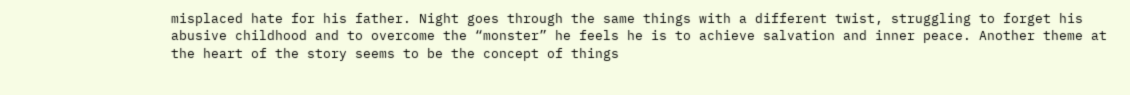misplaced hate for his father. Night goes through the same things with a different twist, struggling to forget his abusive childhood and to overcome the “monster” he feels he is to achieve salvation and inner peace. Another theme at the heart of the story seems to be the concept of things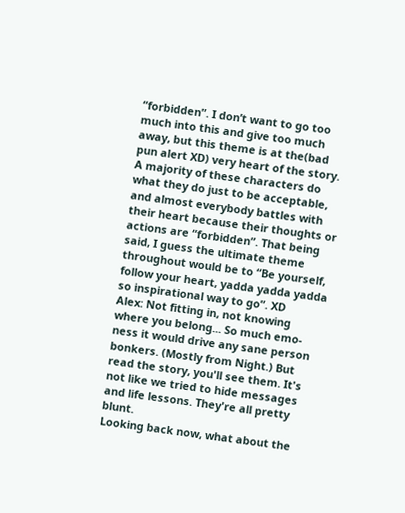“forbidden”. I don’t want to go too much into this and give too much away, but this theme is at the(bad pun alert XD) very heart of the story. A majority of these characters do what they do just to be acceptable, and almost everybody battles with their heart because their thoughts or actions are “forbidden”. That being said, I guess the ultimate theme throughout would be to “Be yourself, follow your heart, yadda yadda yadda so inspirational way to go”. XD
Alex: Not fitting in, not knowing where you belong... So much emo-ness it would drive any sane person bonkers. (Mostly from Night.) But read the story, you'll see them. It's not like we tried to hide messages and life lessons. They're all pretty blunt.
Looking back now, what about the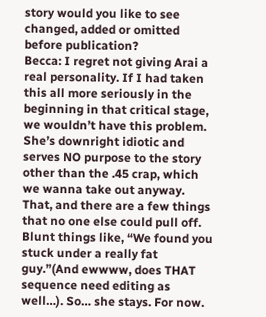story would you like to see changed, added or omitted before publication?
Becca: I regret not giving Arai a real personality. If I had taken this all more seriously in the beginning in that critical stage, we wouldn’t have this problem. She’s downright idiotic and serves NO purpose to the story other than the .45 crap, which we wanna take out anyway. That, and there are a few things that no one else could pull off. Blunt things like, “We found you stuck under a really fat guy.”(And ewwww, does THAT sequence need editing as well…). So… she stays. For now.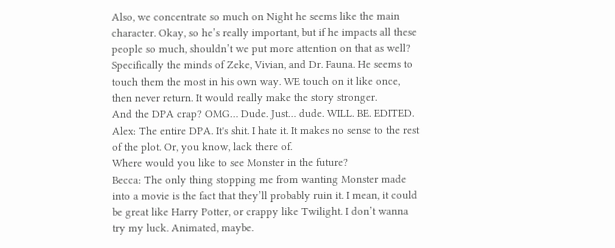Also, we concentrate so much on Night he seems like the main character. Okay, so he’s really important, but if he impacts all these people so much, shouldn’t we put more attention on that as well? Specifically the minds of Zeke, Vivian, and Dr. Fauna. He seems to touch them the most in his own way. WE touch on it like once, then never return. It would really make the story stronger.
And the DPA crap? OMG… Dude. Just… dude. WILL. BE. EDITED.
Alex: The entire DPA. It's shit. I hate it. It makes no sense to the rest of the plot. Or, you know, lack there of.
Where would you like to see Monster in the future?
Becca: The only thing stopping me from wanting Monster made into a movie is the fact that they’ll probably ruin it. I mean, it could be great like Harry Potter, or crappy like Twilight. I don’t wanna try my luck. Animated, maybe.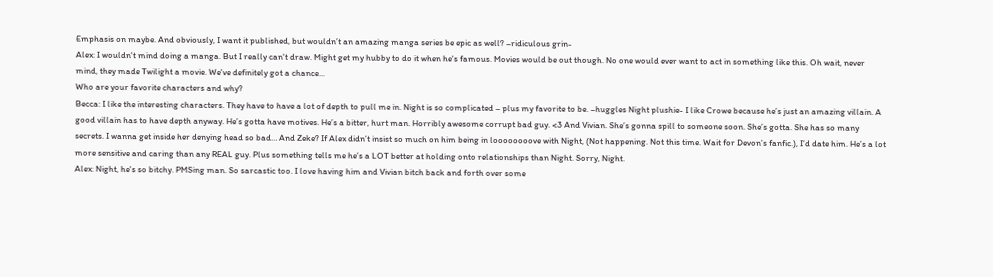Emphasis on maybe. And obviously, I want it published, but wouldn’t an amazing manga series be epic as well? –ridiculous grin-
Alex: I wouldn't mind doing a manga. But I really can't draw. Might get my hubby to do it when he's famous. Movies would be out though. No one would ever want to act in something like this. Oh wait, never mind, they made Twilight a movie. We've definitely got a chance...
Who are your favorite characters and why?
Becca: I like the interesting characters. They have to have a lot of depth to pull me in. Night is so complicated – plus my favorite to be. –huggles Night plushie- I like Crowe because he’s just an amazing villain. A good villain has to have depth anyway. He’s gotta have motives. He’s a bitter, hurt man. Horribly awesome corrupt bad guy. <3 And Vivian. She’s gonna spill to someone soon. She’s gotta. She has so many secrets. I wanna get inside her denying head so bad… And Zeke? If Alex didn’t insist so much on him being in loooooooove with Night, (Not happening. Not this time. Wait for Devon’s fanfic.), I’d date him. He’s a lot more sensitive and caring than any REAL guy. Plus something tells me he’s a LOT better at holding onto relationships than Night. Sorry, Night.
Alex: Night, he's so bitchy. PMSing man. So sarcastic too. I love having him and Vivian bitch back and forth over some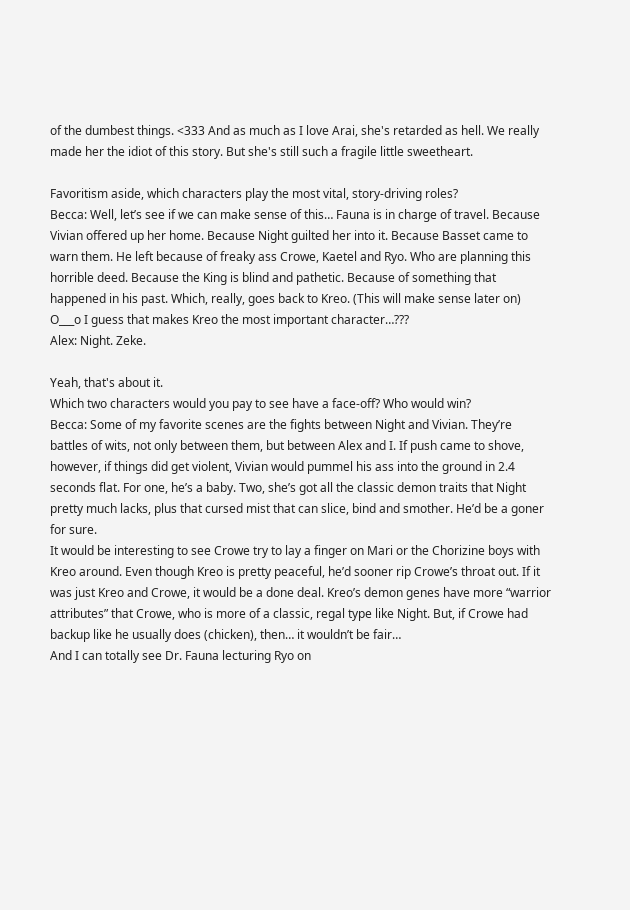of the dumbest things. <333 And as much as I love Arai, she's retarded as hell. We really made her the idiot of this story. But she's still such a fragile little sweetheart.

Favoritism aside, which characters play the most vital, story-driving roles?
Becca: Well, let’s see if we can make sense of this… Fauna is in charge of travel. Because Vivian offered up her home. Because Night guilted her into it. Because Basset came to warn them. He left because of freaky ass Crowe, Kaetel and Ryo. Who are planning this horrible deed. Because the King is blind and pathetic. Because of something that happened in his past. Which, really, goes back to Kreo. (This will make sense later on)
O___o I guess that makes Kreo the most important character…???
Alex: Night. Zeke.

Yeah, that's about it.
Which two characters would you pay to see have a face-off? Who would win?
Becca: Some of my favorite scenes are the fights between Night and Vivian. They’re battles of wits, not only between them, but between Alex and I. If push came to shove, however, if things did get violent, Vivian would pummel his ass into the ground in 2.4 seconds flat. For one, he’s a baby. Two, she’s got all the classic demon traits that Night pretty much lacks, plus that cursed mist that can slice, bind and smother. He’d be a goner for sure.
It would be interesting to see Crowe try to lay a finger on Mari or the Chorizine boys with Kreo around. Even though Kreo is pretty peaceful, he’d sooner rip Crowe’s throat out. If it was just Kreo and Crowe, it would be a done deal. Kreo’s demon genes have more “warrior attributes” that Crowe, who is more of a classic, regal type like Night. But, if Crowe had backup like he usually does (chicken), then… it wouldn’t be fair…
And I can totally see Dr. Fauna lecturing Ryo on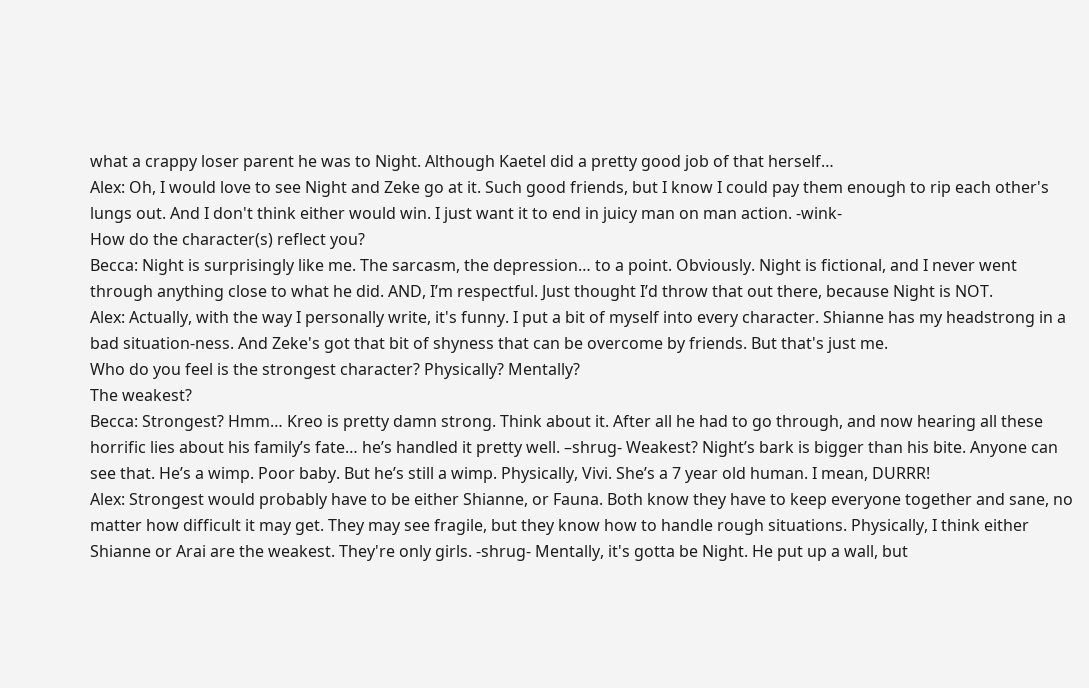what a crappy loser parent he was to Night. Although Kaetel did a pretty good job of that herself…
Alex: Oh, I would love to see Night and Zeke go at it. Such good friends, but I know I could pay them enough to rip each other's lungs out. And I don't think either would win. I just want it to end in juicy man on man action. -wink-
How do the character(s) reflect you?
Becca: Night is surprisingly like me. The sarcasm, the depression… to a point. Obviously. Night is fictional, and I never went through anything close to what he did. AND, I’m respectful. Just thought I’d throw that out there, because Night is NOT.
Alex: Actually, with the way I personally write, it's funny. I put a bit of myself into every character. Shianne has my headstrong in a bad situation-ness. And Zeke's got that bit of shyness that can be overcome by friends. But that's just me.
Who do you feel is the strongest character? Physically? Mentally?
The weakest?
Becca: Strongest? Hmm… Kreo is pretty damn strong. Think about it. After all he had to go through, and now hearing all these horrific lies about his family’s fate… he’s handled it pretty well. –shrug- Weakest? Night’s bark is bigger than his bite. Anyone can see that. He’s a wimp. Poor baby. But he’s still a wimp. Physically, Vivi. She’s a 7 year old human. I mean, DURRR!
Alex: Strongest would probably have to be either Shianne, or Fauna. Both know they have to keep everyone together and sane, no matter how difficult it may get. They may see fragile, but they know how to handle rough situations. Physically, I think either Shianne or Arai are the weakest. They're only girls. -shrug- Mentally, it's gotta be Night. He put up a wall, but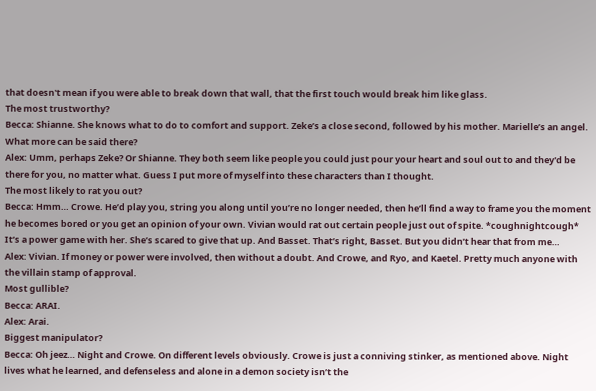that doesn't mean if you were able to break down that wall, that the first touch would break him like glass.
The most trustworthy?
Becca: Shianne. She knows what to do to comfort and support. Zeke’s a close second, followed by his mother. Marielle’s an angel. What more can be said there?
Alex: Umm, perhaps Zeke? Or Shianne. They both seem like people you could just pour your heart and soul out to and they'd be there for you, no matter what. Guess I put more of myself into these characters than I thought.
The most likely to rat you out?
Becca: Hmm… Crowe. He’d play you, string you along until you’re no longer needed, then he’ll find a way to frame you the moment he becomes bored or you get an opinion of your own. Vivian would rat out certain people just out of spite. *coughnightcough* It’s a power game with her. She’s scared to give that up. And Basset. That’s right, Basset. But you didn’t hear that from me…
Alex: Vivian. If money or power were involved, then without a doubt. And Crowe, and Ryo, and Kaetel. Pretty much anyone with the villain stamp of approval.
Most gullible?
Becca: ARAI.
Alex: Arai.
Biggest manipulator?
Becca: Oh jeez… Night and Crowe. On different levels obviously. Crowe is just a conniving stinker, as mentioned above. Night lives what he learned, and defenseless and alone in a demon society isn’t the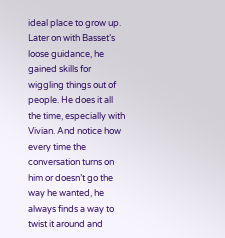ideal place to grow up. Later on with Basset’s loose guidance, he gained skills for wiggling things out of people. He does it all the time, especially with Vivian. And notice how every time the conversation turns on him or doesn’t go the way he wanted, he always finds a way to twist it around and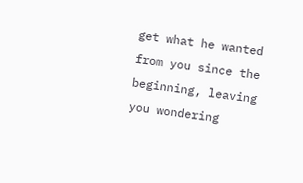get what he wanted from you since the beginning, leaving you wondering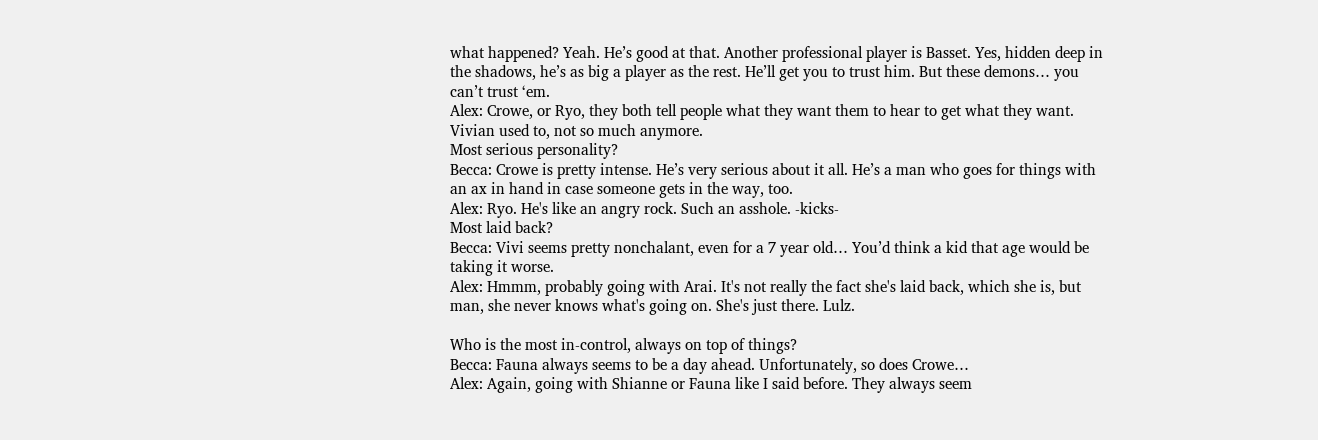what happened? Yeah. He’s good at that. Another professional player is Basset. Yes, hidden deep in the shadows, he’s as big a player as the rest. He’ll get you to trust him. But these demons… you can’t trust ‘em.
Alex: Crowe, or Ryo, they both tell people what they want them to hear to get what they want. Vivian used to, not so much anymore.
Most serious personality?
Becca: Crowe is pretty intense. He’s very serious about it all. He’s a man who goes for things with an ax in hand in case someone gets in the way, too.
Alex: Ryo. He's like an angry rock. Such an asshole. -kicks-
Most laid back?
Becca: Vivi seems pretty nonchalant, even for a 7 year old… You’d think a kid that age would be taking it worse.
Alex: Hmmm, probably going with Arai. It's not really the fact she's laid back, which she is, but man, she never knows what's going on. She's just there. Lulz.

Who is the most in-control, always on top of things?
Becca: Fauna always seems to be a day ahead. Unfortunately, so does Crowe…
Alex: Again, going with Shianne or Fauna like I said before. They always seem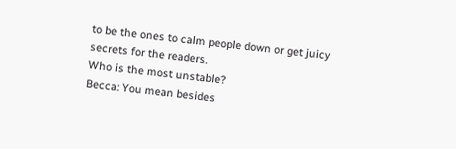to be the ones to calm people down or get juicy secrets for the readers.
Who is the most unstable?
Becca: You mean besides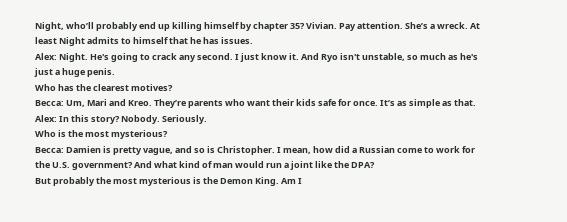Night, who’ll probably end up killing himself by chapter 35? Vivian. Pay attention. She’s a wreck. At least Night admits to himself that he has issues.
Alex: Night. He's going to crack any second. I just know it. And Ryo isn't unstable, so much as he's just a huge penis.
Who has the clearest motives?
Becca: Um, Mari and Kreo. They’re parents who want their kids safe for once. It’s as simple as that.
Alex: In this story? Nobody. Seriously.
Who is the most mysterious?
Becca: Damien is pretty vague, and so is Christopher. I mean, how did a Russian come to work for the U.S. government? And what kind of man would run a joint like the DPA?
But probably the most mysterious is the Demon King. Am I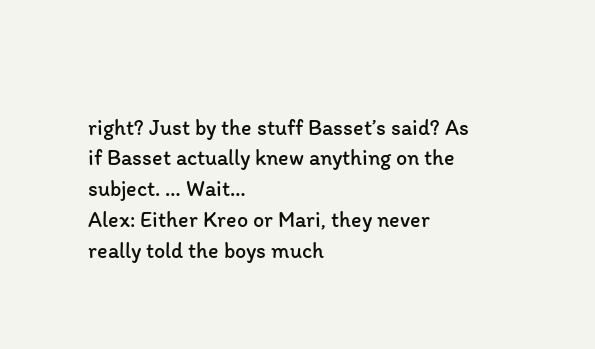right? Just by the stuff Basset’s said? As if Basset actually knew anything on the subject. … Wait…
Alex: Either Kreo or Mari, they never really told the boys much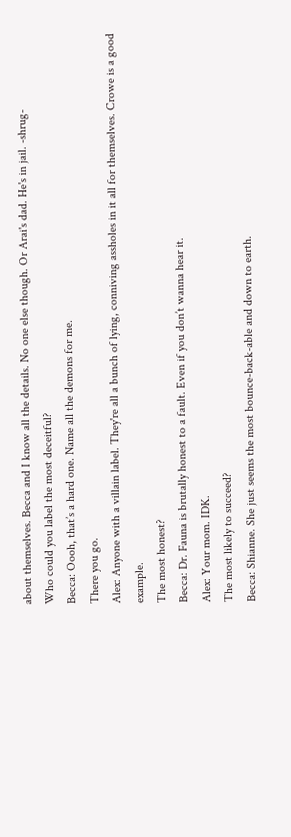about themselves. Becca and I know all the details. No one else though. Or Arai's dad. He's in jail. -shrug-
Who could you label the most deceitful?
Becca: Oooh, that’s a hard one. Name all the demons for me.
There you go.
Alex: Anyone with a villain label. They're all a bunch of lying, conniving assholes in it all for themselves. Crowe is a good example.
The most honest?
Becca: Dr. Fauna is brutally honest to a fault. Even if you don’t wanna hear it.
Alex: Your mom. IDK.
The most likely to succeed?
Becca: Shianne. She just seems the most bounce-back-able and down to earth.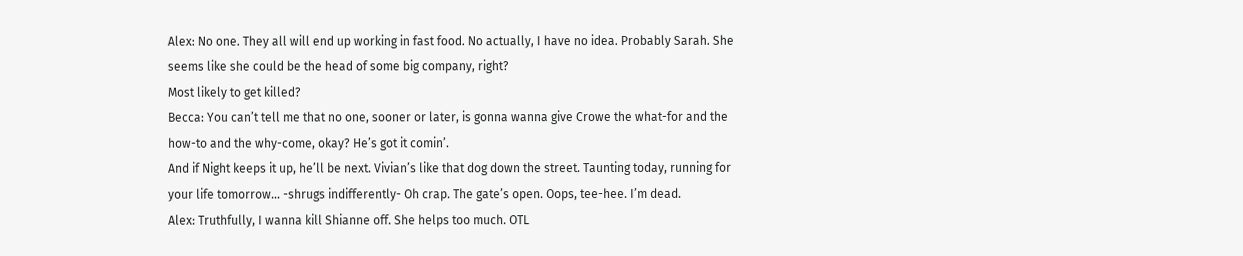Alex: No one. They all will end up working in fast food. No actually, I have no idea. Probably Sarah. She seems like she could be the head of some big company, right?
Most likely to get killed?
Becca: You can’t tell me that no one, sooner or later, is gonna wanna give Crowe the what-for and the how-to and the why-come, okay? He’s got it comin’.
And if Night keeps it up, he’ll be next. Vivian’s like that dog down the street. Taunting today, running for your life tomorrow… -shrugs indifferently- Oh crap. The gate’s open. Oops, tee-hee. I’m dead.
Alex: Truthfully, I wanna kill Shianne off. She helps too much. OTL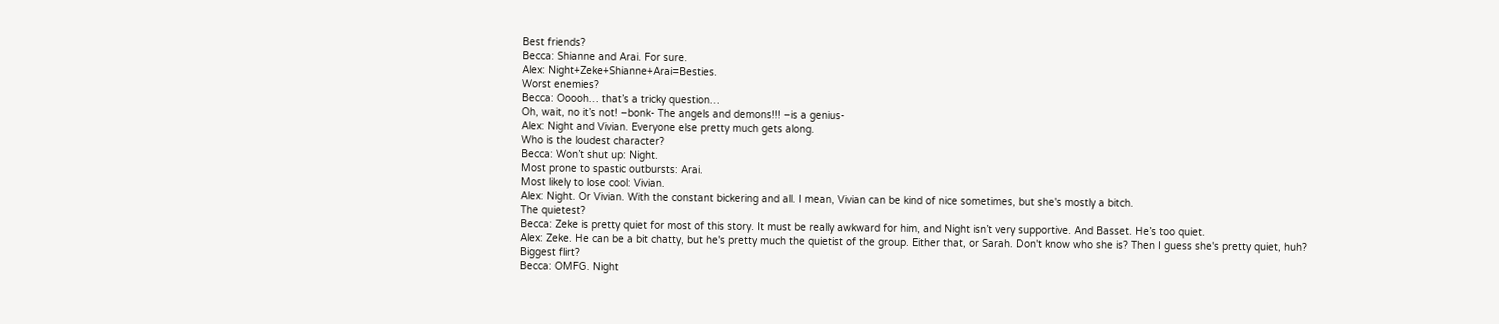Best friends?
Becca: Shianne and Arai. For sure.
Alex: Night+Zeke+Shianne+Arai=Besties.
Worst enemies?
Becca: Ooooh… that’s a tricky question…
Oh, wait, no it’s not! –bonk- The angels and demons!!! –is a genius-
Alex: Night and Vivian. Everyone else pretty much gets along.
Who is the loudest character?
Becca: Won’t shut up: Night.
Most prone to spastic outbursts: Arai.
Most likely to lose cool: Vivian.
Alex: Night. Or Vivian. With the constant bickering and all. I mean, Vivian can be kind of nice sometimes, but she's mostly a bitch.
The quietest?
Becca: Zeke is pretty quiet for most of this story. It must be really awkward for him, and Night isn’t very supportive. And Basset. He’s too quiet.
Alex: Zeke. He can be a bit chatty, but he's pretty much the quietist of the group. Either that, or Sarah. Don't know who she is? Then I guess she's pretty quiet, huh?
Biggest flirt?
Becca: OMFG. Night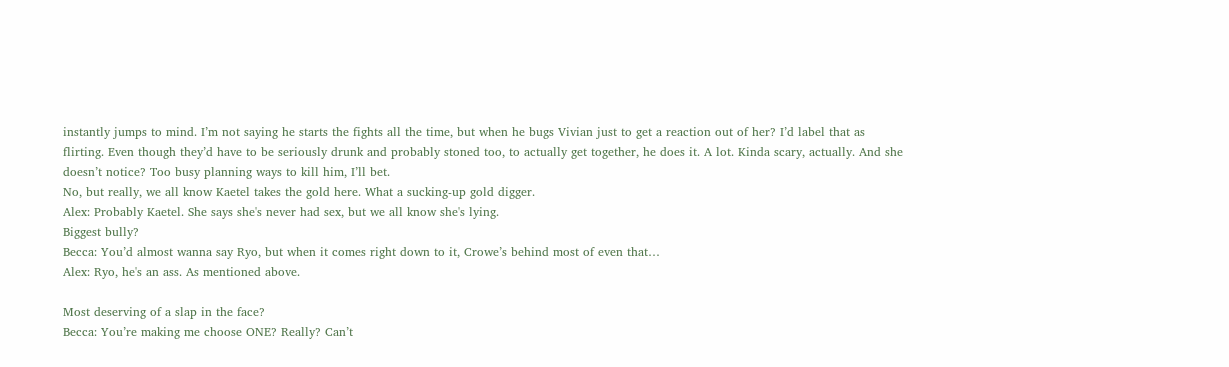instantly jumps to mind. I’m not saying he starts the fights all the time, but when he bugs Vivian just to get a reaction out of her? I’d label that as flirting. Even though they’d have to be seriously drunk and probably stoned too, to actually get together, he does it. A lot. Kinda scary, actually. And she doesn’t notice? Too busy planning ways to kill him, I’ll bet.
No, but really, we all know Kaetel takes the gold here. What a sucking-up gold digger.
Alex: Probably Kaetel. She says she's never had sex, but we all know she's lying.
Biggest bully?
Becca: You’d almost wanna say Ryo, but when it comes right down to it, Crowe’s behind most of even that…
Alex: Ryo, he's an ass. As mentioned above.

Most deserving of a slap in the face?
Becca: You’re making me choose ONE? Really? Can’t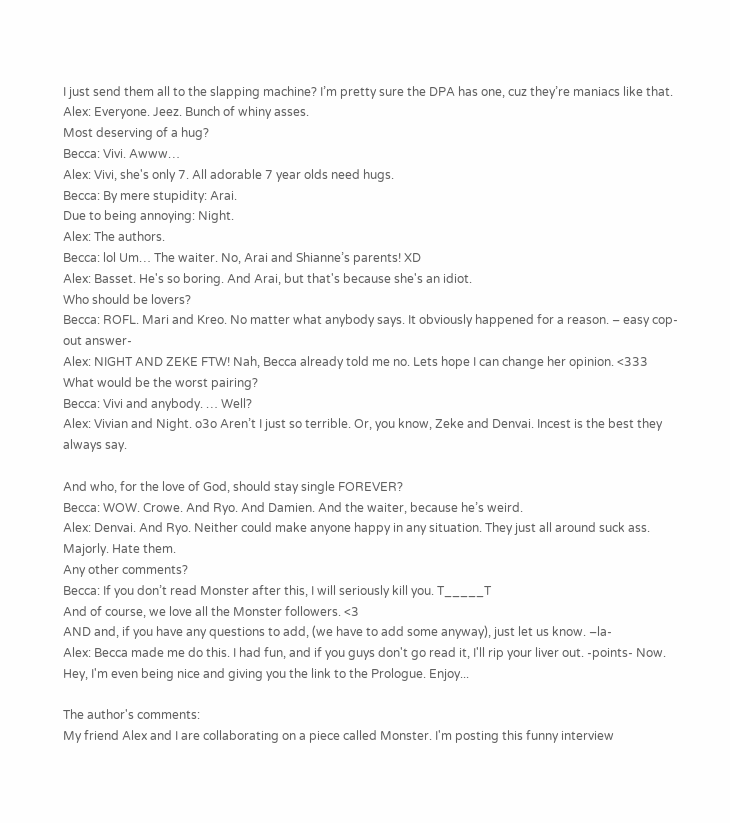I just send them all to the slapping machine? I’m pretty sure the DPA has one, cuz they’re maniacs like that.
Alex: Everyone. Jeez. Bunch of whiny asses.
Most deserving of a hug?
Becca: Vivi. Awww…
Alex: Vivi, she's only 7. All adorable 7 year olds need hugs.
Becca: By mere stupidity: Arai.
Due to being annoying: Night.
Alex: The authors.
Becca: lol Um… The waiter. No, Arai and Shianne’s parents! XD
Alex: Basset. He's so boring. And Arai, but that's because she's an idiot.
Who should be lovers?
Becca: ROFL. Mari and Kreo. No matter what anybody says. It obviously happened for a reason. – easy cop-out answer-
Alex: NIGHT AND ZEKE FTW! Nah, Becca already told me no. Lets hope I can change her opinion. <333
What would be the worst pairing?
Becca: Vivi and anybody. … Well?
Alex: Vivian and Night. o3o Aren’t I just so terrible. Or, you know, Zeke and Denvai. Incest is the best they always say.

And who, for the love of God, should stay single FOREVER?
Becca: WOW. Crowe. And Ryo. And Damien. And the waiter, because he’s weird.
Alex: Denvai. And Ryo. Neither could make anyone happy in any situation. They just all around suck ass. Majorly. Hate them.
Any other comments?
Becca: If you don’t read Monster after this, I will seriously kill you. T_____T
And of course, we love all the Monster followers. <3
AND and, if you have any questions to add, (we have to add some anyway), just let us know. –la-
Alex: Becca made me do this. I had fun, and if you guys don't go read it, I'll rip your liver out. -points- Now. Hey, I'm even being nice and giving you the link to the Prologue. Enjoy...

The author's comments:
My friend Alex and I are collaborating on a piece called Monster. I'm posting this funny interview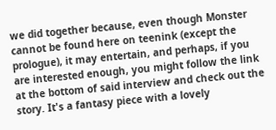we did together because, even though Monster cannot be found here on teenink (except the prologue), it may entertain, and perhaps, if you are interested enough, you might follow the link at the bottom of said interview and check out the story. It's a fantasy piece with a lovely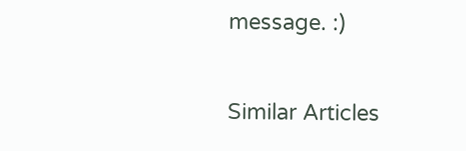message. :)

Similar Articles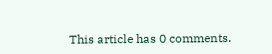This article has 0 comments.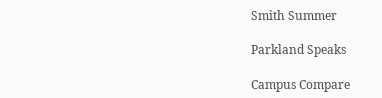Smith Summer

Parkland Speaks

Campus Compare